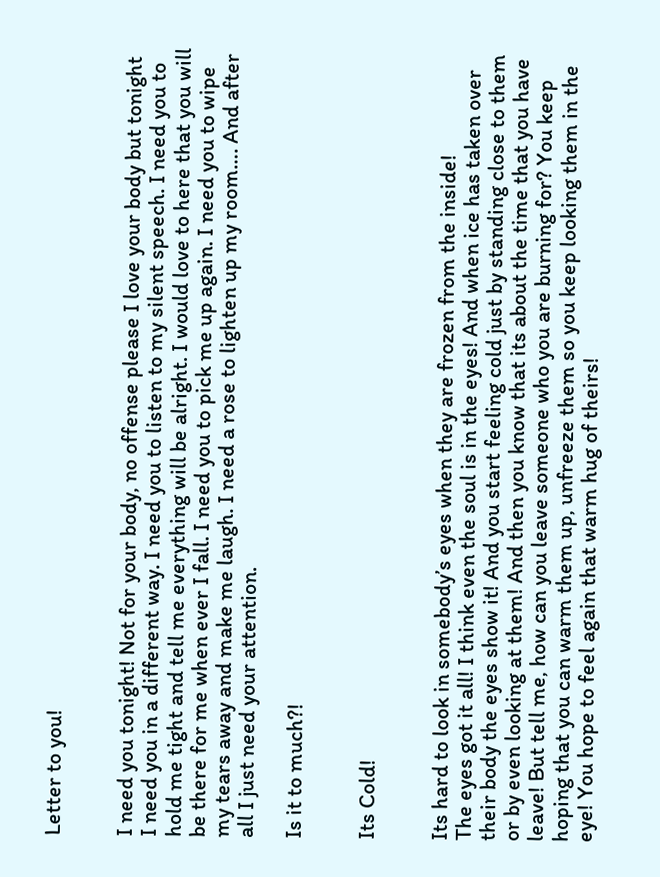Letter to you!


I need you tonight! Not for your body, no offense please I love your body but tonight I need you in a different way. I need you to listen to my silent speech. I need you to hold me tight and tell me everything will be alright. I would love to here that you will be there for me when ever I fall. I need you to pick me up again. I need you to wipe my tears away and make me laugh. I need a rose to lighten up my room…. And after all I just need your attention.

Is it to much?!


Its Cold!


Its hard to look in somebody’s eyes when they are frozen from the inside!
The eyes got it all! I think even the soul is in the eyes! And when ice has taken over their body the eyes show it! And you start feeling cold just by standing close to them or by even looking at them! And then you know that its about the time that you have leave! But tell me, how can you leave someone who you are burning for? You keep hoping that you can warm them up, unfreeze them so you keep looking them in the eye! You hope to feel again that warm hug of theirs!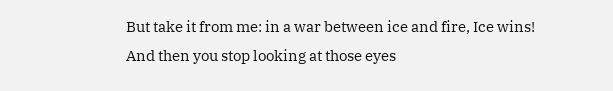But take it from me: in a war between ice and fire, Ice wins!
And then you stop looking at those eyes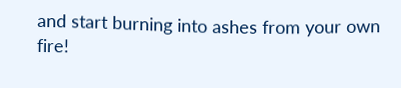and start burning into ashes from your own fire!